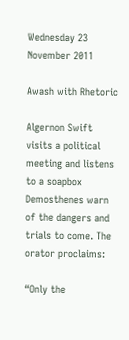Wednesday 23 November 2011

Awash with Rhetoric

Algernon Swift visits a political meeting and listens to a soapbox Demosthenes warn of the dangers and trials to come. The orator proclaims:

“Only the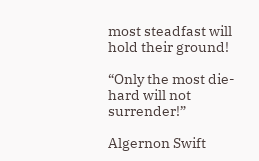most steadfast will hold their ground!

“Only the most die-hard will not surrender!”

Algernon Swift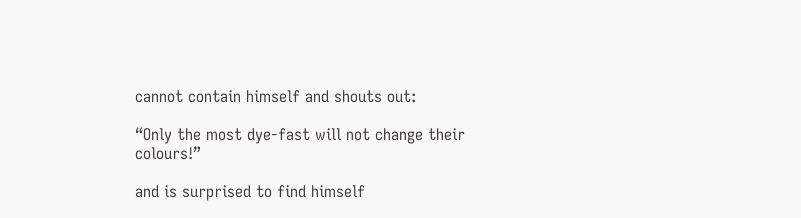cannot contain himself and shouts out:

“Only the most dye-fast will not change their colours!”

and is surprised to find himself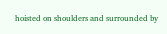hoisted on shoulders and surrounded by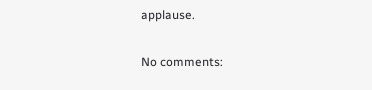applause.

No comments: